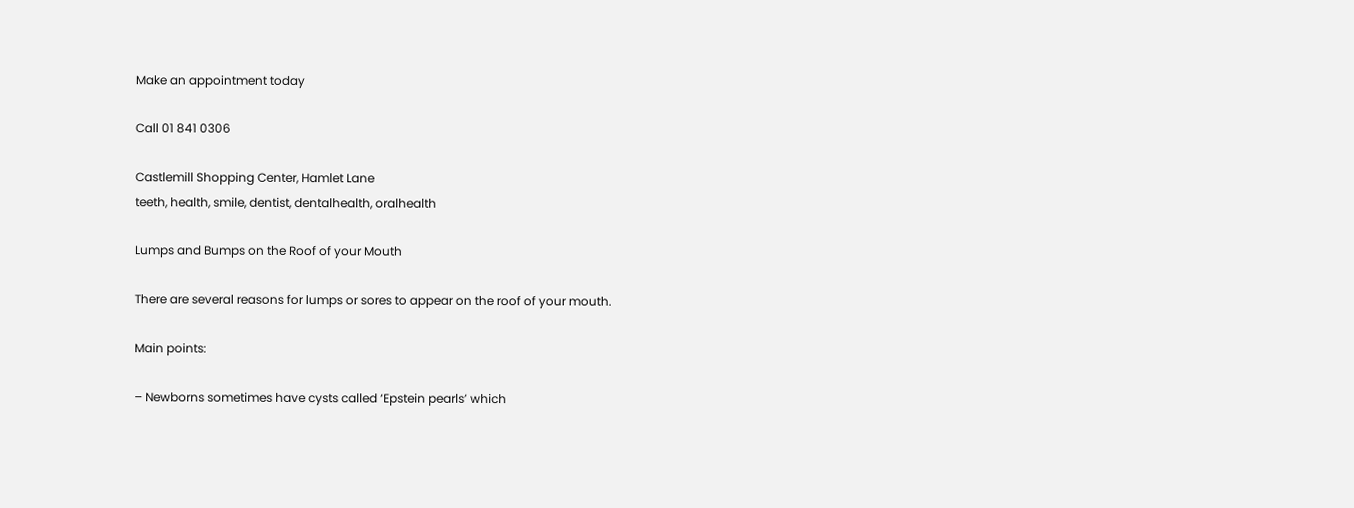Make an appointment today

Call 01 841 0306

Castlemill Shopping Center, Hamlet Lane
teeth, health, smile, dentist, dentalhealth, oralhealth

Lumps and Bumps on the Roof of your Mouth

There are several reasons for lumps or sores to appear on the roof of your mouth.

Main points:

– Newborns sometimes have cysts called ‘Epstein pearls’ which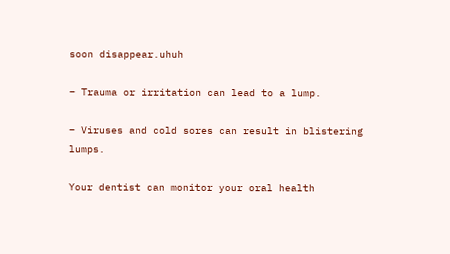soon disappear.uhuh

– Trauma or irritation can lead to a lump.

– Viruses and cold sores can result in blistering lumps.

Your dentist can monitor your oral health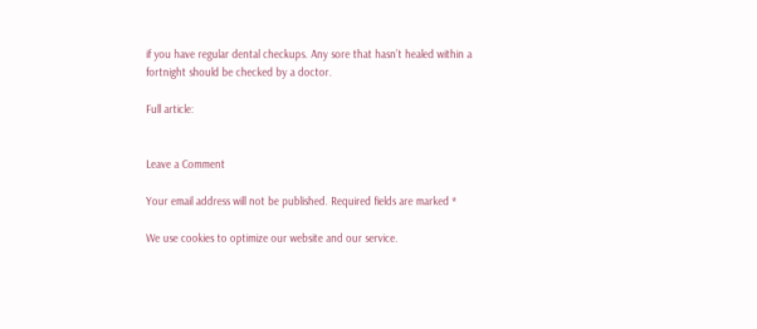if you have regular dental checkups. Any sore that hasn’t healed within a fortnight should be checked by a doctor.

Full article:


Leave a Comment

Your email address will not be published. Required fields are marked *

We use cookies to optimize our website and our service.